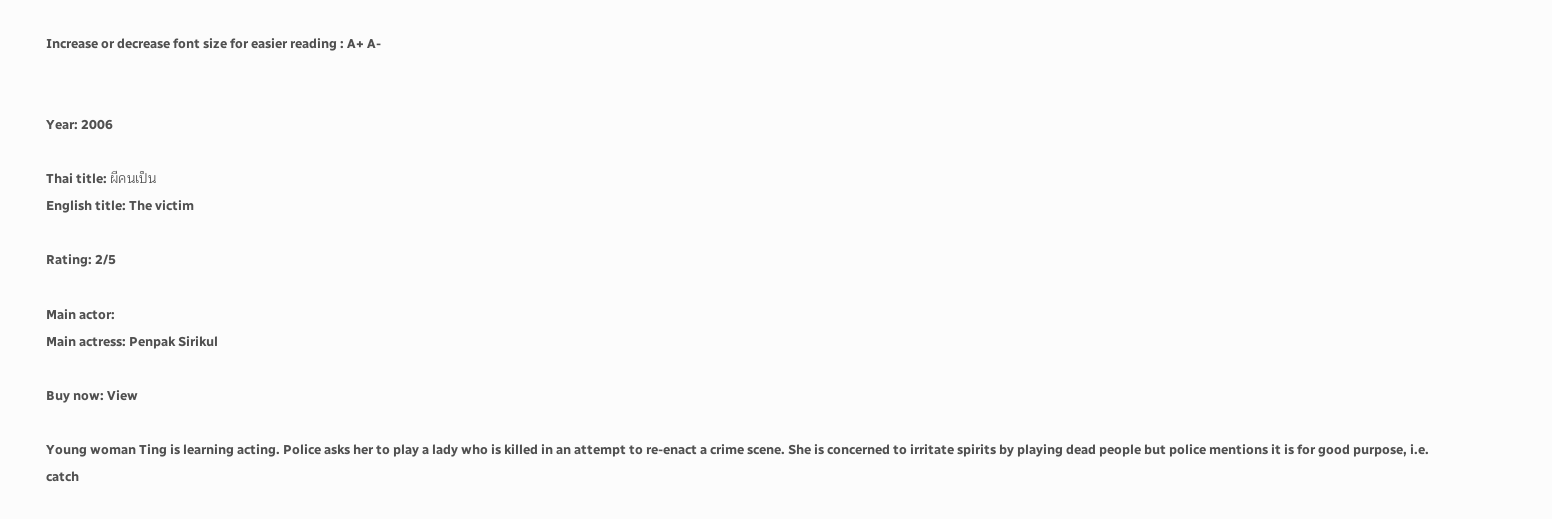Increase or decrease font size for easier reading : A+ A-


Year: 2006

Thai title: ผีคนเป็น
English title: The victim

Rating: 2/5

Main actor:
Main actress: Penpak Sirikul

Buy now: View

Young woman Ting is learning acting. Police asks her to play a lady who is killed in an attempt to re-enact a crime scene. She is concerned to irritate spirits by playing dead people but police mentions it is for good purpose, i.e. catch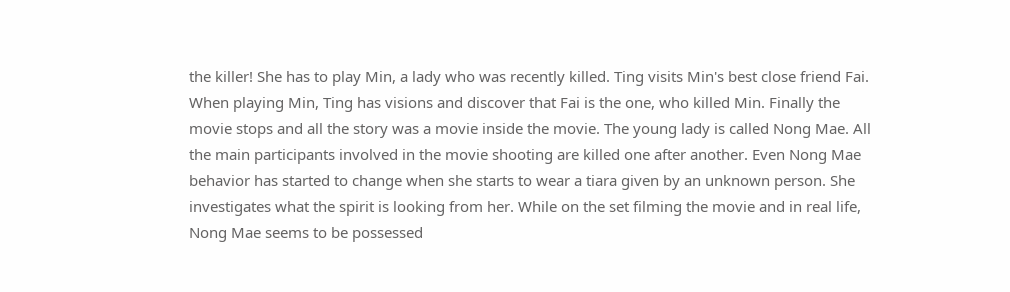the killer! She has to play Min, a lady who was recently killed. Ting visits Min's best close friend Fai. When playing Min, Ting has visions and discover that Fai is the one, who killed Min. Finally the movie stops and all the story was a movie inside the movie. The young lady is called Nong Mae. All the main participants involved in the movie shooting are killed one after another. Even Nong Mae behavior has started to change when she starts to wear a tiara given by an unknown person. She investigates what the spirit is looking from her. While on the set filming the movie and in real life, Nong Mae seems to be possessed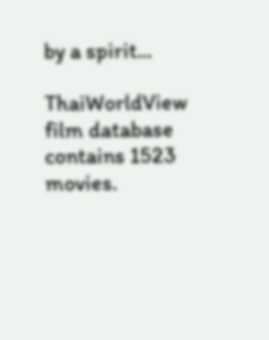by a spirit...

ThaiWorldView film database contains 1523 movies.